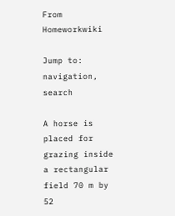From Homeworkwiki

Jump to: navigation, search

A horse is placed for grazing inside a rectangular field 70 m by 52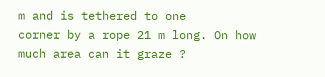m and is tethered to one
corner by a rope 21 m long. On how much area can it graze ?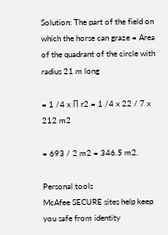Solution: The part of the field on which the horse can graze = Area of the quadrant of the circle with radius 21 m long

= 1 /4 x Π r2 = 1 /4 x 22 / 7 x 212 m2

= 693 / 2 m2 = 346.5 m2.

Personal tools
McAfee SECURE sites help keep you safe from identity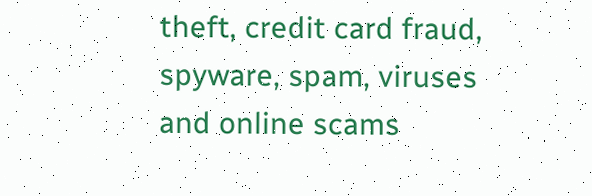theft, credit card fraud, spyware, spam, viruses and online scams